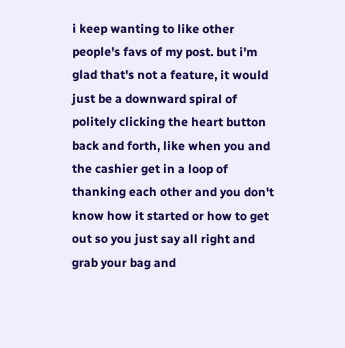i keep wanting to like other people's favs of my post. but i'm glad that's not a feature, it would just be a downward spiral of politely clicking the heart button back and forth, like when you and the cashier get in a loop of thanking each other and you don't know how it started or how to get out so you just say all right and grab your bag and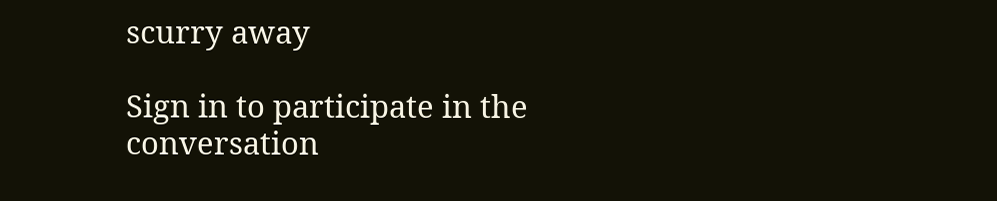scurry away

Sign in to participate in the conversation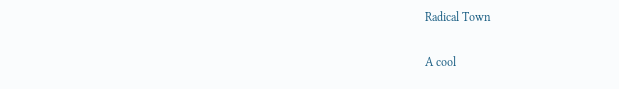Radical Town

A cool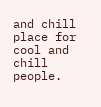and chill place for cool and chill people.